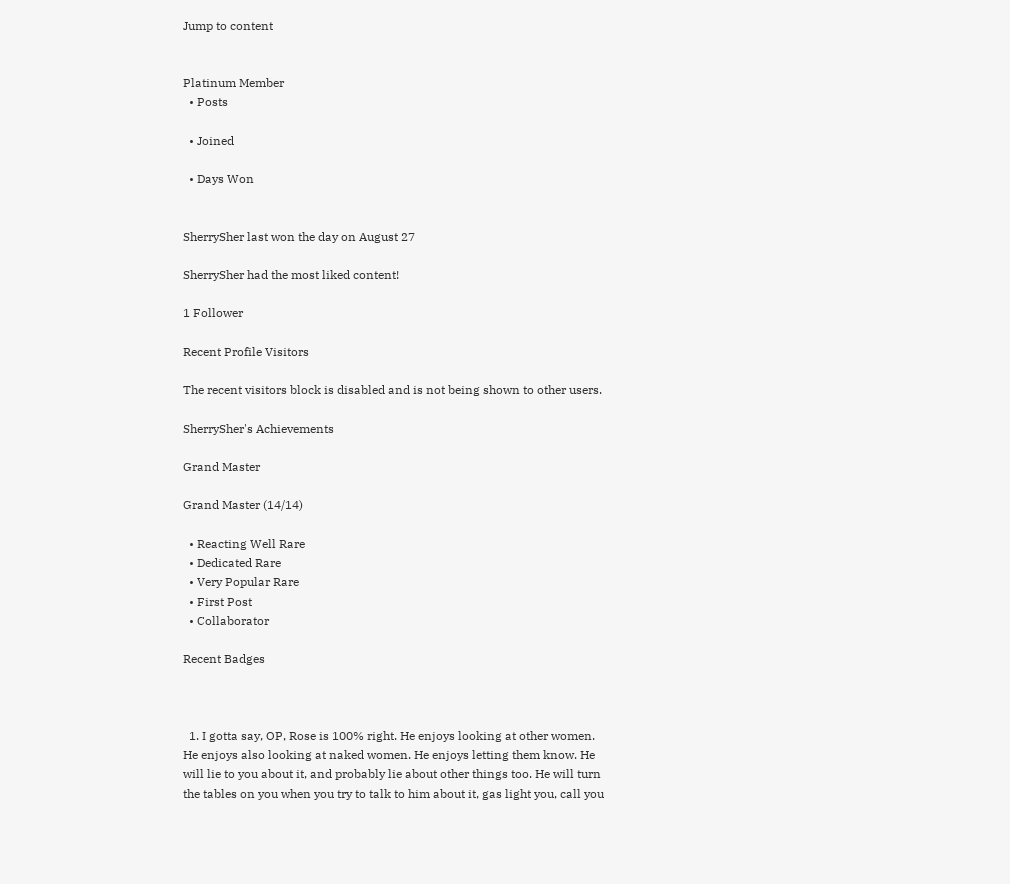Jump to content


Platinum Member
  • Posts

  • Joined

  • Days Won


SherrySher last won the day on August 27

SherrySher had the most liked content!

1 Follower

Recent Profile Visitors

The recent visitors block is disabled and is not being shown to other users.

SherrySher's Achievements

Grand Master

Grand Master (14/14)

  • Reacting Well Rare
  • Dedicated Rare
  • Very Popular Rare
  • First Post
  • Collaborator

Recent Badges



  1. I gotta say, OP, Rose is 100% right. He enjoys looking at other women. He enjoys also looking at naked women. He enjoys letting them know. He will lie to you about it, and probably lie about other things too. He will turn the tables on you when you try to talk to him about it, gas light you, call you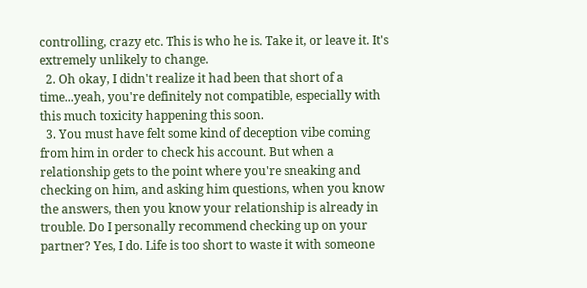controlling, crazy etc. This is who he is. Take it, or leave it. It's extremely unlikely to change.
  2. Oh okay, I didn't realize it had been that short of a time...yeah, you're definitely not compatible, especially with this much toxicity happening this soon.
  3. You must have felt some kind of deception vibe coming from him in order to check his account. But when a relationship gets to the point where you're sneaking and checking on him, and asking him questions, when you know the answers, then you know your relationship is already in trouble. Do I personally recommend checking up on your partner? Yes, I do. Life is too short to waste it with someone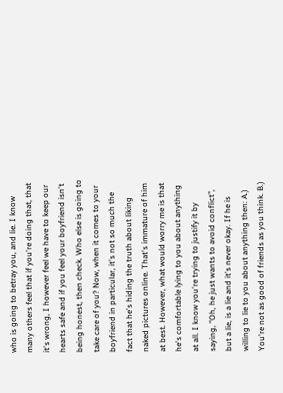who is going to betray you, and lie. I know many others feel that if you're doing that, that it's wrong, I however feel we have to keep our hearts safe and if you feel your boyfriend isn't being honest, then check. Who else is going to take care of you? Now, when it comes to your boyfriend in particular, it's not so much the fact that he's hiding the truth about liking naked pictures online. That's immature of him at best. However, what would worry me is that he's comfortable lying to you about anything at all. I know you're trying to justify it by saying, "Oh, he just wants to avoid conflict", but a lie, is a lie and it's never okay. If he is willing to lie to you about anything then: A.) You're not as good of friends as you think. B.)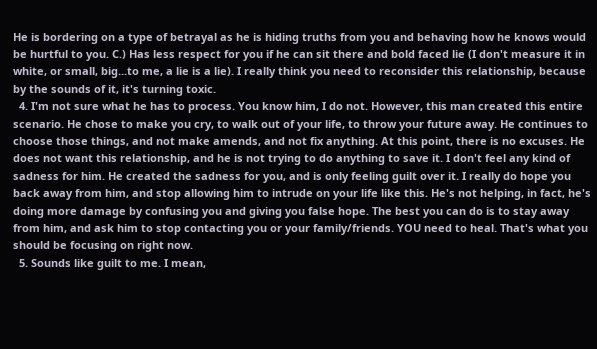He is bordering on a type of betrayal as he is hiding truths from you and behaving how he knows would be hurtful to you. C.) Has less respect for you if he can sit there and bold faced lie (I don't measure it in white, or small, big...to me, a lie is a lie). I really think you need to reconsider this relationship, because by the sounds of it, it's turning toxic.
  4. I'm not sure what he has to process. You know him, I do not. However, this man created this entire scenario. He chose to make you cry, to walk out of your life, to throw your future away. He continues to choose those things, and not make amends, and not fix anything. At this point, there is no excuses. He does not want this relationship, and he is not trying to do anything to save it. I don't feel any kind of sadness for him. He created the sadness for you, and is only feeling guilt over it. I really do hope you back away from him, and stop allowing him to intrude on your life like this. He's not helping, in fact, he's doing more damage by confusing you and giving you false hope. The best you can do is to stay away from him, and ask him to stop contacting you or your family/friends. YOU need to heal. That's what you should be focusing on right now.
  5. Sounds like guilt to me. I mean,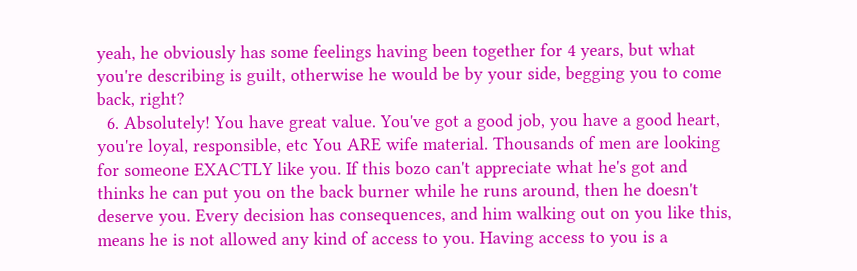yeah, he obviously has some feelings having been together for 4 years, but what you're describing is guilt, otherwise he would be by your side, begging you to come back, right?
  6. Absolutely! You have great value. You've got a good job, you have a good heart, you're loyal, responsible, etc You ARE wife material. Thousands of men are looking for someone EXACTLY like you. If this bozo can't appreciate what he's got and thinks he can put you on the back burner while he runs around, then he doesn't deserve you. Every decision has consequences, and him walking out on you like this, means he is not allowed any kind of access to you. Having access to you is a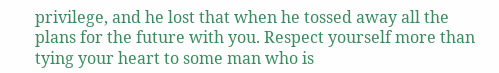privilege, and he lost that when he tossed away all the plans for the future with you. Respect yourself more than tying your heart to some man who is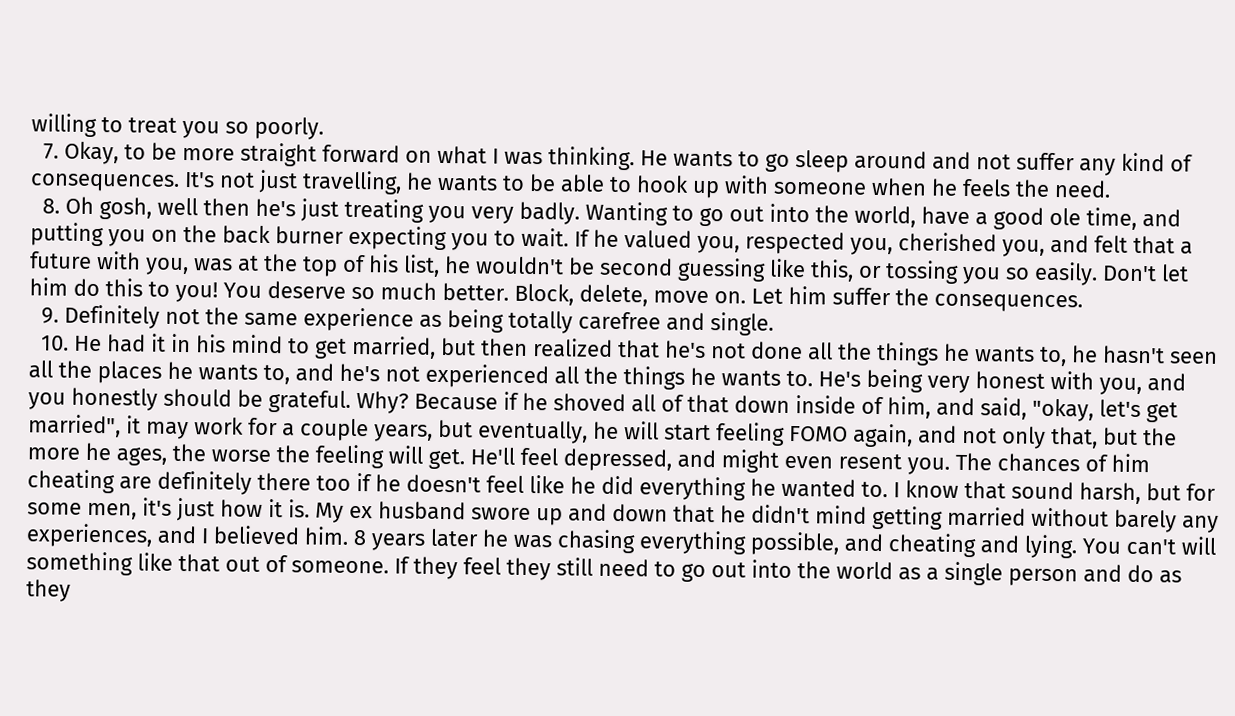willing to treat you so poorly.
  7. Okay, to be more straight forward on what I was thinking. He wants to go sleep around and not suffer any kind of consequences. It's not just travelling, he wants to be able to hook up with someone when he feels the need.
  8. Oh gosh, well then he's just treating you very badly. Wanting to go out into the world, have a good ole time, and putting you on the back burner expecting you to wait. If he valued you, respected you, cherished you, and felt that a future with you, was at the top of his list, he wouldn't be second guessing like this, or tossing you so easily. Don't let him do this to you! You deserve so much better. Block, delete, move on. Let him suffer the consequences.
  9. Definitely not the same experience as being totally carefree and single.
  10. He had it in his mind to get married, but then realized that he's not done all the things he wants to, he hasn't seen all the places he wants to, and he's not experienced all the things he wants to. He's being very honest with you, and you honestly should be grateful. Why? Because if he shoved all of that down inside of him, and said, "okay, let's get married", it may work for a couple years, but eventually, he will start feeling FOMO again, and not only that, but the more he ages, the worse the feeling will get. He'll feel depressed, and might even resent you. The chances of him cheating are definitely there too if he doesn't feel like he did everything he wanted to. I know that sound harsh, but for some men, it's just how it is. My ex husband swore up and down that he didn't mind getting married without barely any experiences, and I believed him. 8 years later he was chasing everything possible, and cheating and lying. You can't will something like that out of someone. If they feel they still need to go out into the world as a single person and do as they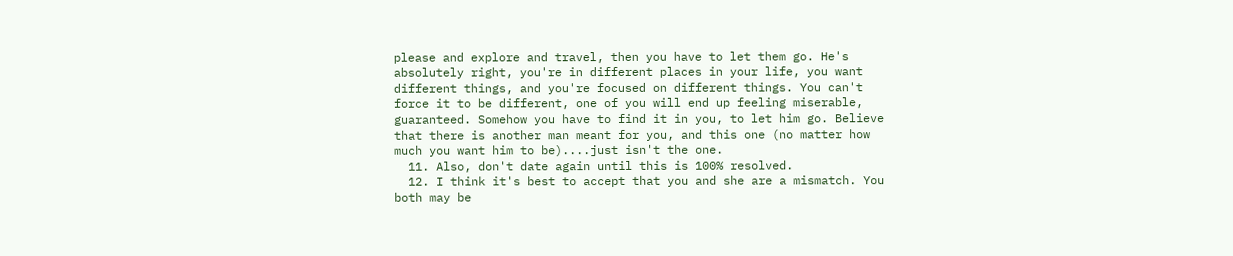please and explore and travel, then you have to let them go. He's absolutely right, you're in different places in your life, you want different things, and you're focused on different things. You can't force it to be different, one of you will end up feeling miserable, guaranteed. Somehow you have to find it in you, to let him go. Believe that there is another man meant for you, and this one (no matter how much you want him to be)....just isn't the one.
  11. Also, don't date again until this is 100% resolved.
  12. I think it's best to accept that you and she are a mismatch. You both may be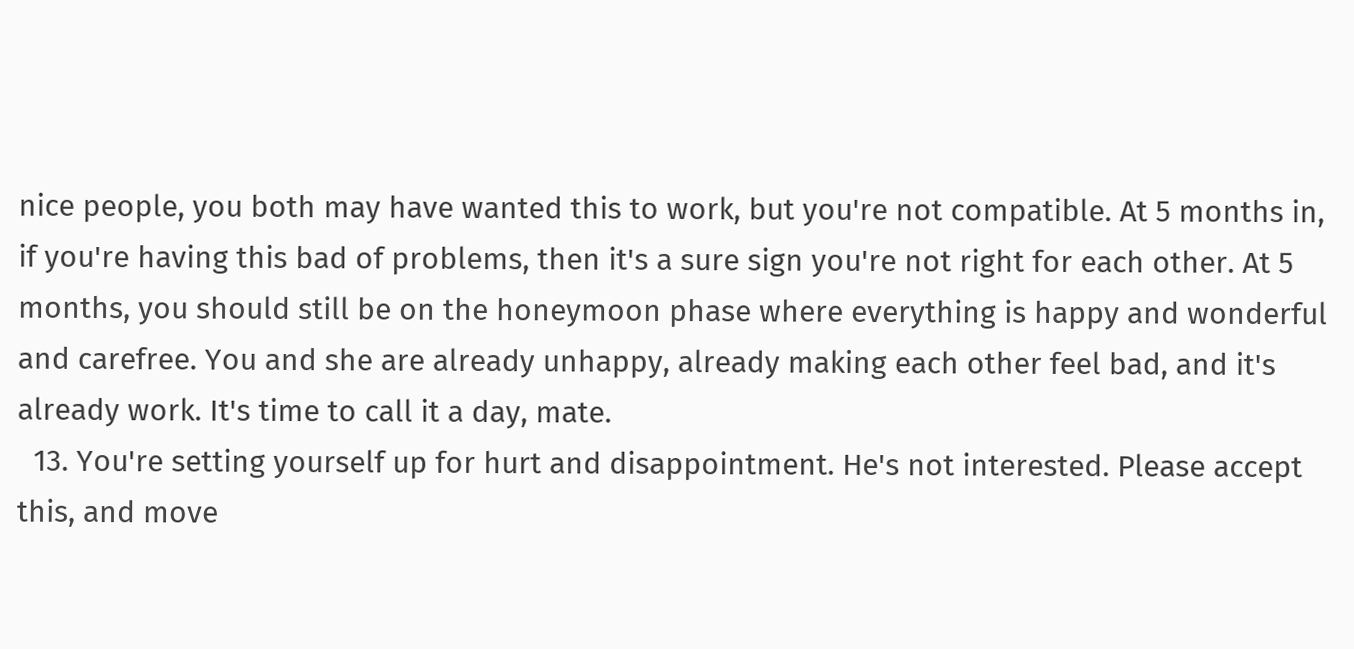nice people, you both may have wanted this to work, but you're not compatible. At 5 months in, if you're having this bad of problems, then it's a sure sign you're not right for each other. At 5 months, you should still be on the honeymoon phase where everything is happy and wonderful and carefree. You and she are already unhappy, already making each other feel bad, and it's already work. It's time to call it a day, mate.
  13. You're setting yourself up for hurt and disappointment. He's not interested. Please accept this, and move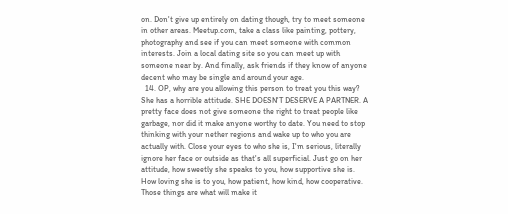on. Don't give up entirely on dating though, try to meet someone in other areas. Meetup.com, take a class like painting, pottery, photography and see if you can meet someone with common interests. Join a local dating site so you can meet up with someone near by. And finally, ask friends if they know of anyone decent who may be single and around your age.
  14. OP, why are you allowing this person to treat you this way? She has a horrible attitude. SHE DOESN'T DESERVE A PARTNER. A pretty face does not give someone the right to treat people like garbage, nor did it make anyone worthy to date. You need to stop thinking with your nether regions and wake up to who you are actually with. Close your eyes to who she is, I'm serious, literally ignore her face or outside as that's all superficial. Just go on her attitude, how sweetly she speaks to you, how supportive she is. How loving she is to you, how patient, how kind, how cooperative. Those things are what will make it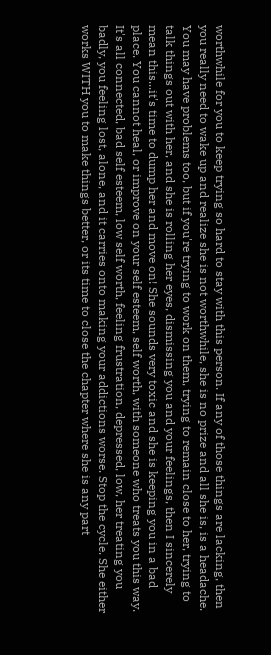worthwhile for you to keep trying so hard to stay with this person. If any of those things are lacking, then you really need to wake up and realize she is not worthwhile, she is no prize and all she is, is a headache. You may have problems too, but if you're trying to work on them, trying to remain close to her, trying to talk things out with her, and she is rolling her eyes, dismissing you and your feelings, then I sincerely mean this...it's time to dump her and move on! She sounds very toxic and she is keeping you in a bad place. You cannot heal, or improve on your self esteem, self worth, with someone who treats you this way. It's all connected, bad self esteem, low self worth, feeling frustration, depressed, low, her treating you badly, you feeling lost, alone, and it carries onto making your addictions worse. Stop the cycle. She either works WITH you to make things better, or its time to close the chapter where she is any part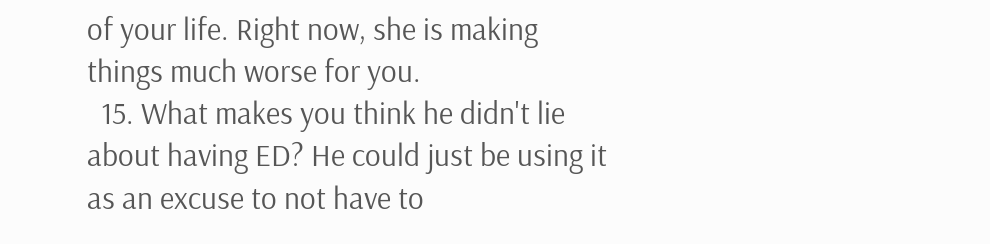of your life. Right now, she is making things much worse for you.
  15. What makes you think he didn't lie about having ED? He could just be using it as an excuse to not have to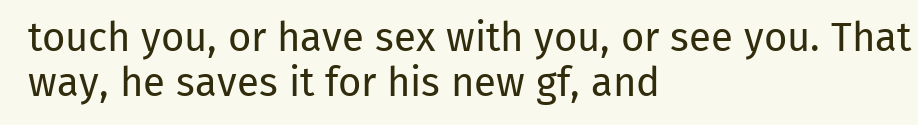touch you, or have sex with you, or see you. That way, he saves it for his new gf, and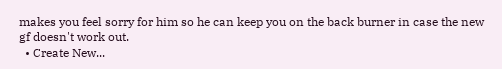makes you feel sorry for him so he can keep you on the back burner in case the new gf doesn't work out.
  • Create New...